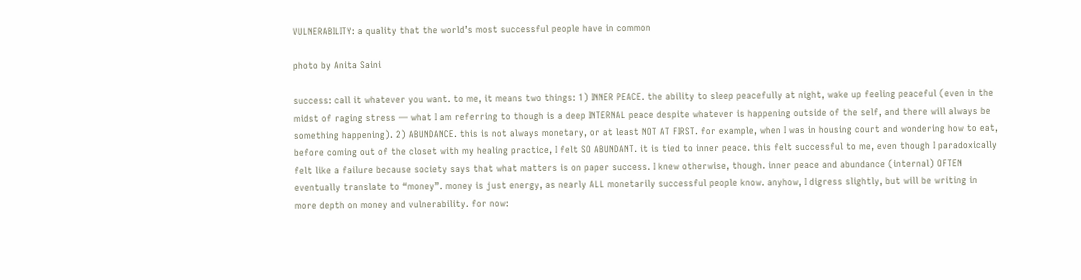VULNERABILITY: a quality that the world’s most successful people have in common

photo by Anita Saini

success: call it whatever you want. to me, it means two things: 1) INNER PEACE. the ability to sleep peacefully at night, wake up feeling peaceful (even in the midst of raging stress — what I am referring to though is a deep INTERNAL peace despite whatever is happening outside of the self, and there will always be something happening). 2) ABUNDANCE. this is not always monetary, or at least NOT AT FIRST. for example, when I was in housing court and wondering how to eat, before coming out of the closet with my healing practice, I felt SO ABUNDANT. it is tied to inner peace. this felt successful to me, even though I paradoxically felt like a failure because society says that what matters is on paper success. I knew otherwise, though. inner peace and abundance (internal) OFTEN eventually translate to “money”. money is just energy, as nearly ALL monetarily successful people know. anyhow, I digress slightly, but will be writing in more depth on money and vulnerability. for now: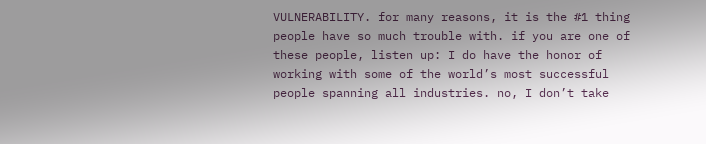VULNERABILITY. for many reasons, it is the #1 thing people have so much trouble with. if you are one of these people, listen up: I do have the honor of working with some of the world’s most successful people spanning all industries. no, I don’t take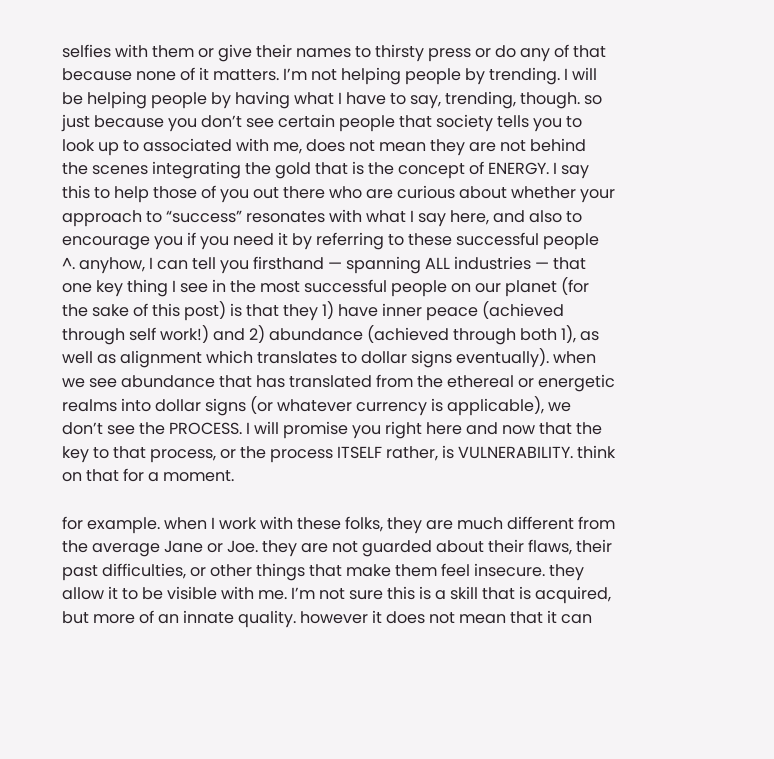selfies with them or give their names to thirsty press or do any of that because none of it matters. I’m not helping people by trending. I will be helping people by having what I have to say, trending, though. so just because you don’t see certain people that society tells you to look up to associated with me, does not mean they are not behind the scenes integrating the gold that is the concept of ENERGY. I say this to help those of you out there who are curious about whether your approach to “success” resonates with what I say here, and also to encourage you if you need it by referring to these successful people ^. anyhow, I can tell you firsthand — spanning ALL industries — that one key thing I see in the most successful people on our planet (for the sake of this post) is that they 1) have inner peace (achieved through self work!) and 2) abundance (achieved through both 1), as well as alignment which translates to dollar signs eventually). when we see abundance that has translated from the ethereal or energetic realms into dollar signs (or whatever currency is applicable), we don’t see the PROCESS. I will promise you right here and now that the key to that process, or the process ITSELF rather, is VULNERABILITY. think on that for a moment.

for example. when I work with these folks, they are much different from the average Jane or Joe. they are not guarded about their flaws, their past difficulties, or other things that make them feel insecure. they allow it to be visible with me. I’m not sure this is a skill that is acquired, but more of an innate quality. however it does not mean that it can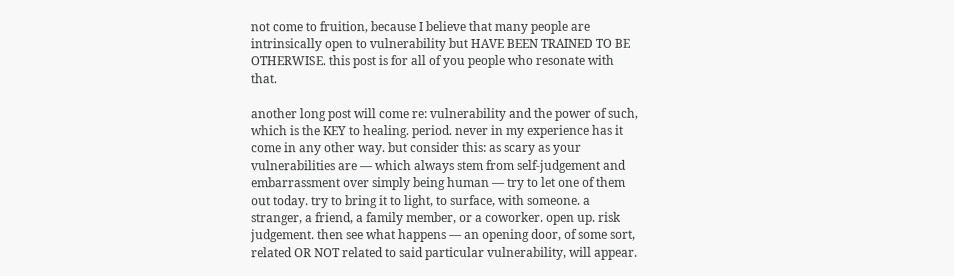not come to fruition, because I believe that many people are intrinsically open to vulnerability but HAVE BEEN TRAINED TO BE OTHERWISE. this post is for all of you people who resonate with that.

another long post will come re: vulnerability and the power of such, which is the KEY to healing. period. never in my experience has it come in any other way. but consider this: as scary as your vulnerabilities are — which always stem from self-judgement and embarrassment over simply being human — try to let one of them out today. try to bring it to light, to surface, with someone. a stranger, a friend, a family member, or a coworker. open up. risk judgement. then see what happens — an opening door, of some sort, related OR NOT related to said particular vulnerability, will appear.